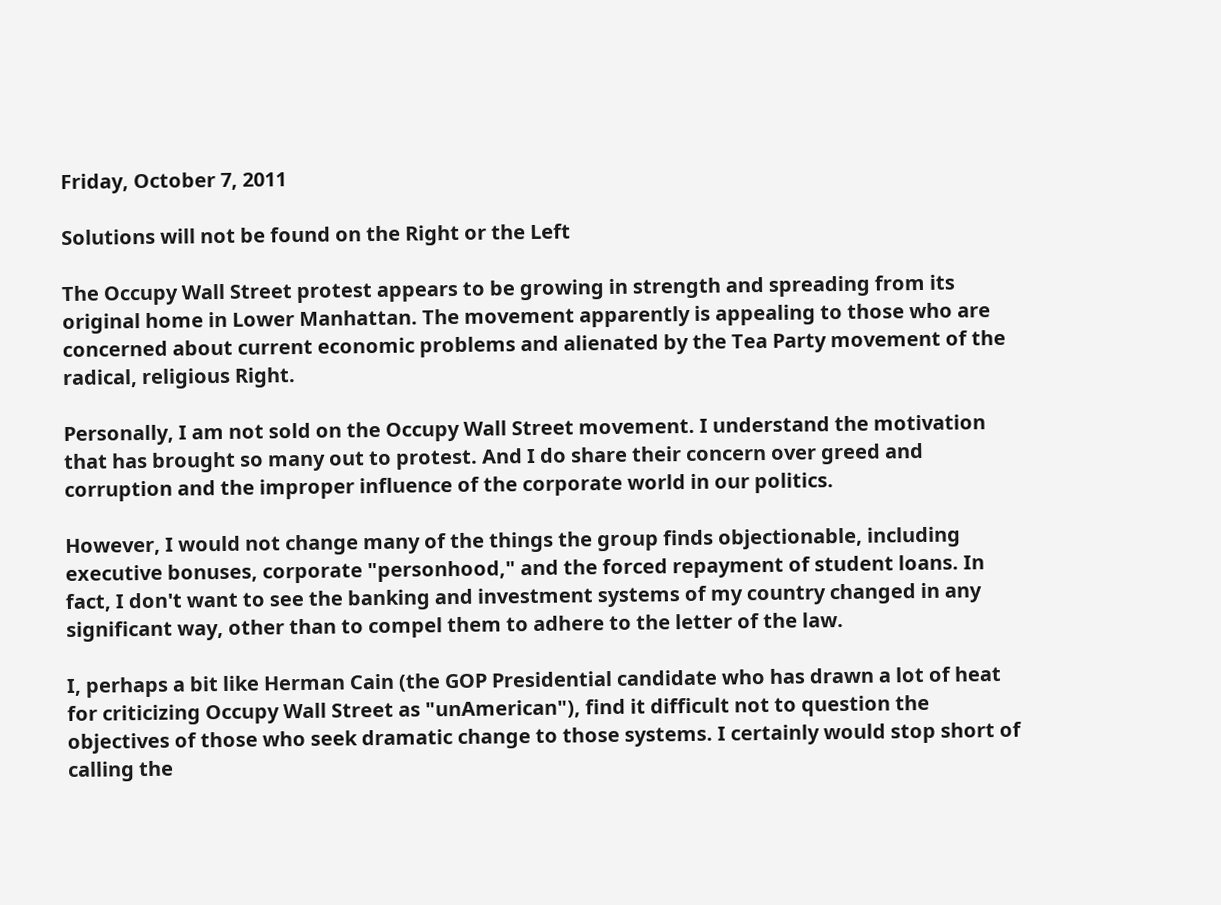Friday, October 7, 2011

Solutions will not be found on the Right or the Left

The Occupy Wall Street protest appears to be growing in strength and spreading from its original home in Lower Manhattan. The movement apparently is appealing to those who are concerned about current economic problems and alienated by the Tea Party movement of the radical, religious Right.

Personally, I am not sold on the Occupy Wall Street movement. I understand the motivation that has brought so many out to protest. And I do share their concern over greed and corruption and the improper influence of the corporate world in our politics.

However, I would not change many of the things the group finds objectionable, including executive bonuses, corporate "personhood," and the forced repayment of student loans. In fact, I don't want to see the banking and investment systems of my country changed in any significant way, other than to compel them to adhere to the letter of the law.

I, perhaps a bit like Herman Cain (the GOP Presidential candidate who has drawn a lot of heat for criticizing Occupy Wall Street as "unAmerican"), find it difficult not to question the objectives of those who seek dramatic change to those systems. I certainly would stop short of calling the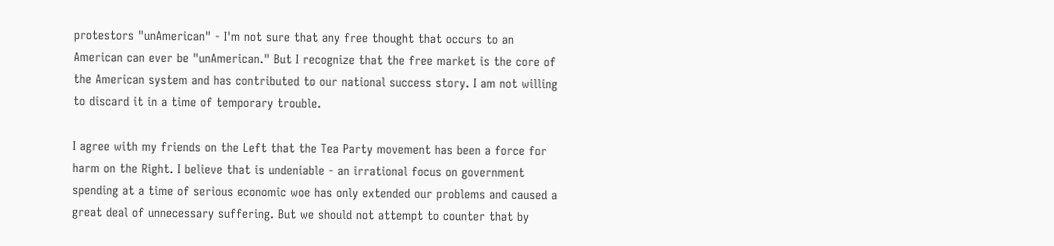protestors "unAmerican" - I'm not sure that any free thought that occurs to an American can ever be "unAmerican." But I recognize that the free market is the core of the American system and has contributed to our national success story. I am not willing to discard it in a time of temporary trouble.

I agree with my friends on the Left that the Tea Party movement has been a force for harm on the Right. I believe that is undeniable - an irrational focus on government spending at a time of serious economic woe has only extended our problems and caused a great deal of unnecessary suffering. But we should not attempt to counter that by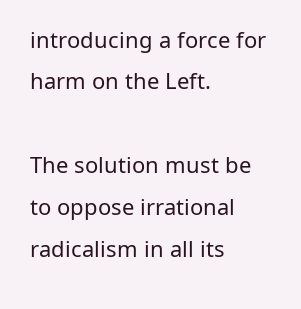introducing a force for harm on the Left.

The solution must be to oppose irrational radicalism in all its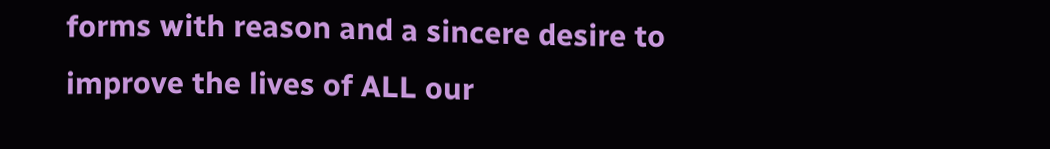forms with reason and a sincere desire to improve the lives of ALL our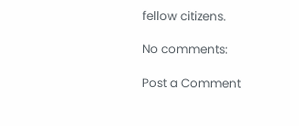fellow citizens.

No comments:

Post a Comment